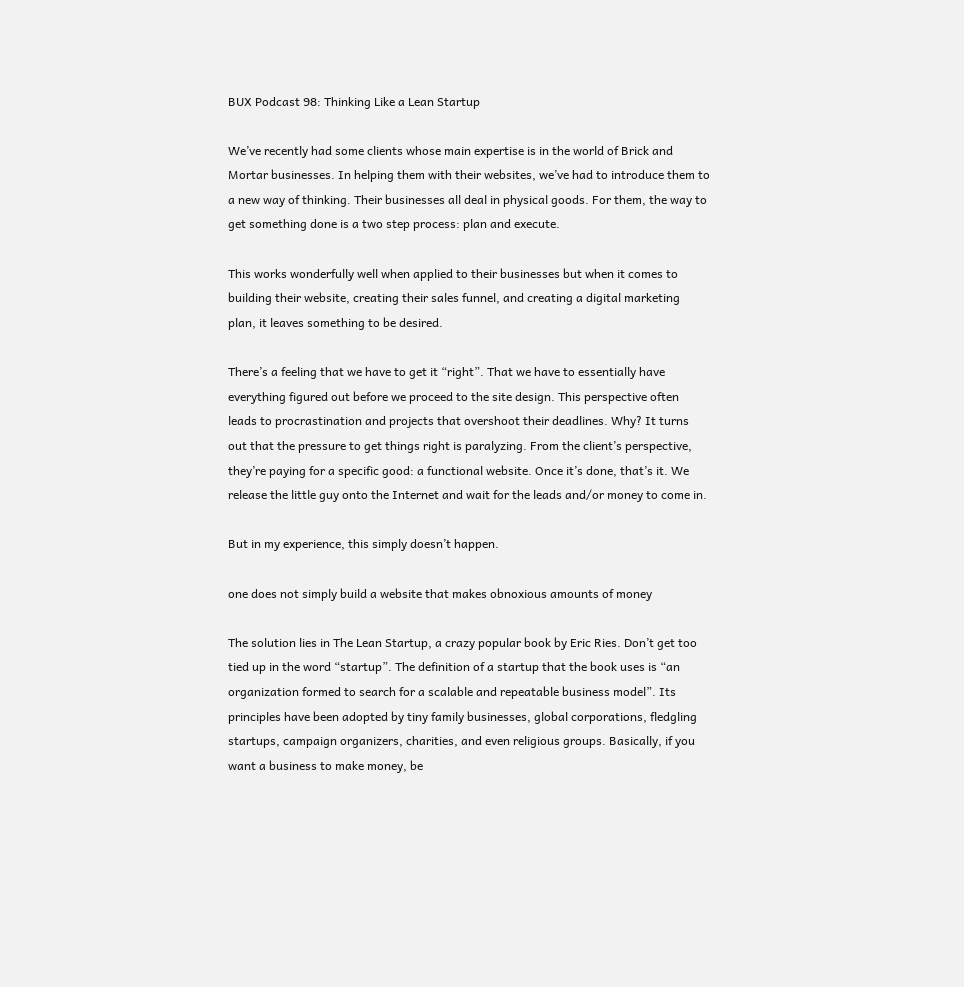BUX Podcast 98: Thinking Like a Lean Startup

We’ve recently had some clients whose main expertise is in the world of Brick and Mortar businesses. In helping them with their websites, we’ve had to introduce them to a new way of thinking. Their businesses all deal in physical goods. For them, the way to get something done is a two step process: plan and execute.

This works wonderfully well when applied to their businesses but when it comes to building their website, creating their sales funnel, and creating a digital marketing plan, it leaves something to be desired.

There’s a feeling that we have to get it “right”. That we have to essentially have everything figured out before we proceed to the site design. This perspective often leads to procrastination and projects that overshoot their deadlines. Why? It turns out that the pressure to get things right is paralyzing. From the client’s perspective, they’re paying for a specific good: a functional website. Once it’s done, that’s it. We release the little guy onto the Internet and wait for the leads and/or money to come in.

But in my experience, this simply doesn’t happen.

one does not simply build a website that makes obnoxious amounts of money

The solution lies in The Lean Startup, a crazy popular book by Eric Ries. Don’t get too tied up in the word “startup”. The definition of a startup that the book uses is “an organization formed to search for a scalable and repeatable business model”. Its principles have been adopted by tiny family businesses, global corporations, fledgling startups, campaign organizers, charities, and even religious groups. Basically, if you want a business to make money, be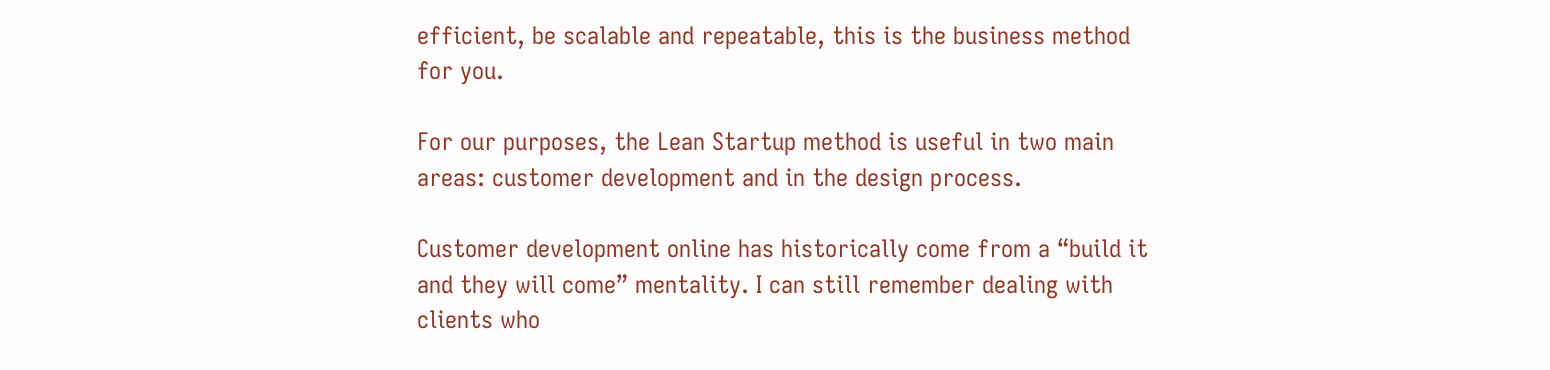efficient, be scalable and repeatable, this is the business method for you.

For our purposes, the Lean Startup method is useful in two main areas: customer development and in the design process.

Customer development online has historically come from a “build it and they will come” mentality. I can still remember dealing with clients who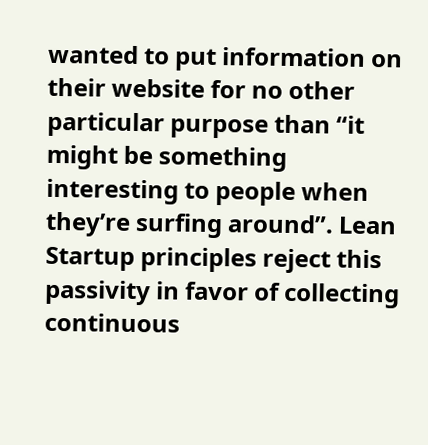wanted to put information on their website for no other particular purpose than “it might be something interesting to people when they’re surfing around”. Lean Startup principles reject this passivity in favor of collecting continuous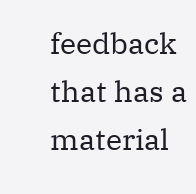feedback that has a material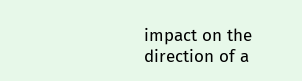impact on the direction of a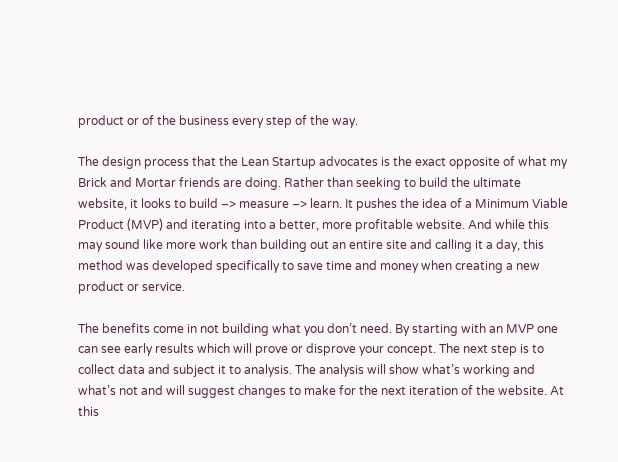product or of the business every step of the way.

The design process that the Lean Startup advocates is the exact opposite of what my Brick and Mortar friends are doing. Rather than seeking to build the ultimate website, it looks to build –> measure –> learn. It pushes the idea of a Minimum Viable Product (MVP) and iterating into a better, more profitable website. And while this may sound like more work than building out an entire site and calling it a day, this method was developed specifically to save time and money when creating a new product or service.

The benefits come in not building what you don’t need. By starting with an MVP one can see early results which will prove or disprove your concept. The next step is to collect data and subject it to analysis. The analysis will show what’s working and what’s not and will suggest changes to make for the next iteration of the website. At this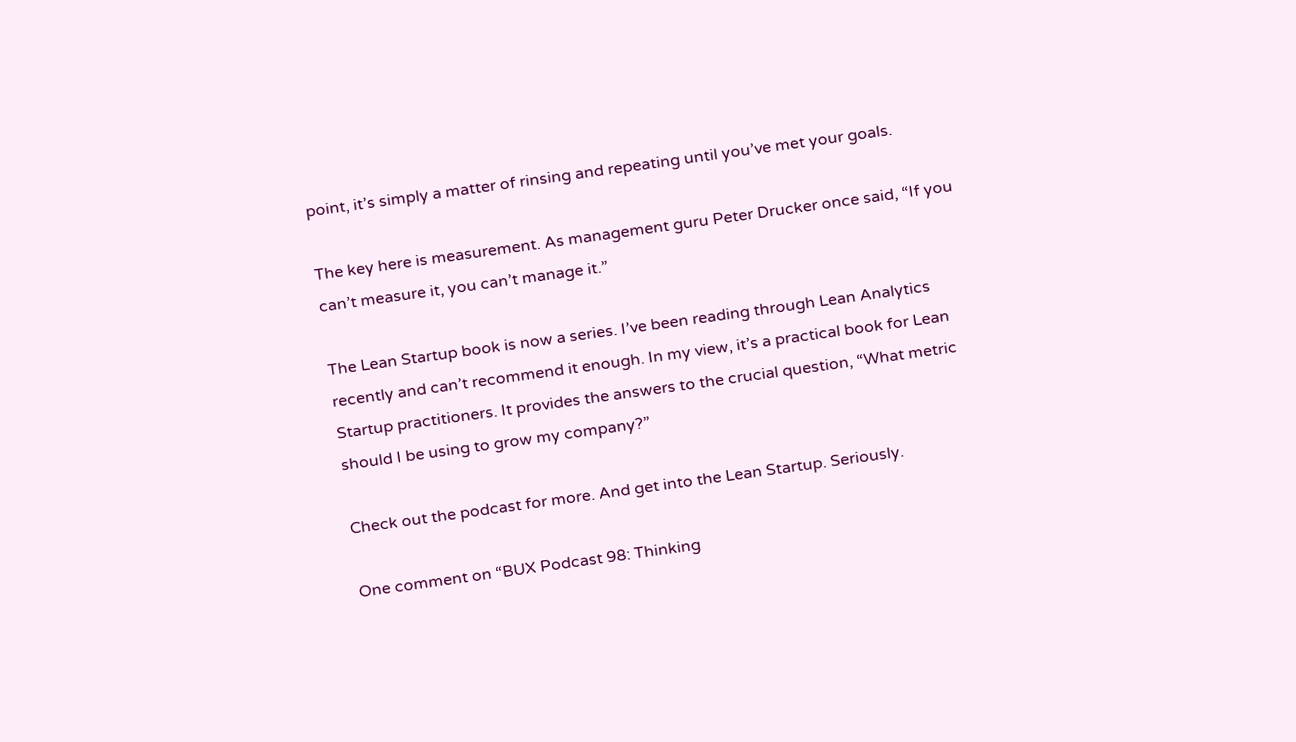point, it’s simply a matter of rinsing and repeating until you’ve met your goals.

The key here is measurement. As management guru Peter Drucker once said, “If you can’t measure it, you can’t manage it.”

The Lean Startup book is now a series. I’ve been reading through Lean Analytics recently and can’t recommend it enough. In my view, it’s a practical book for Lean Startup practitioners. It provides the answers to the crucial question, “What metric should I be using to grow my company?”

Check out the podcast for more. And get into the Lean Startup. Seriously.

One comment on “BUX Podcast 98: Thinking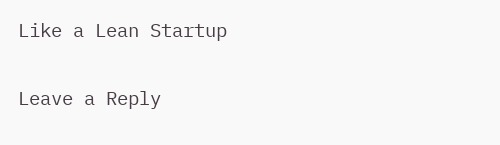Like a Lean Startup

Leave a Reply